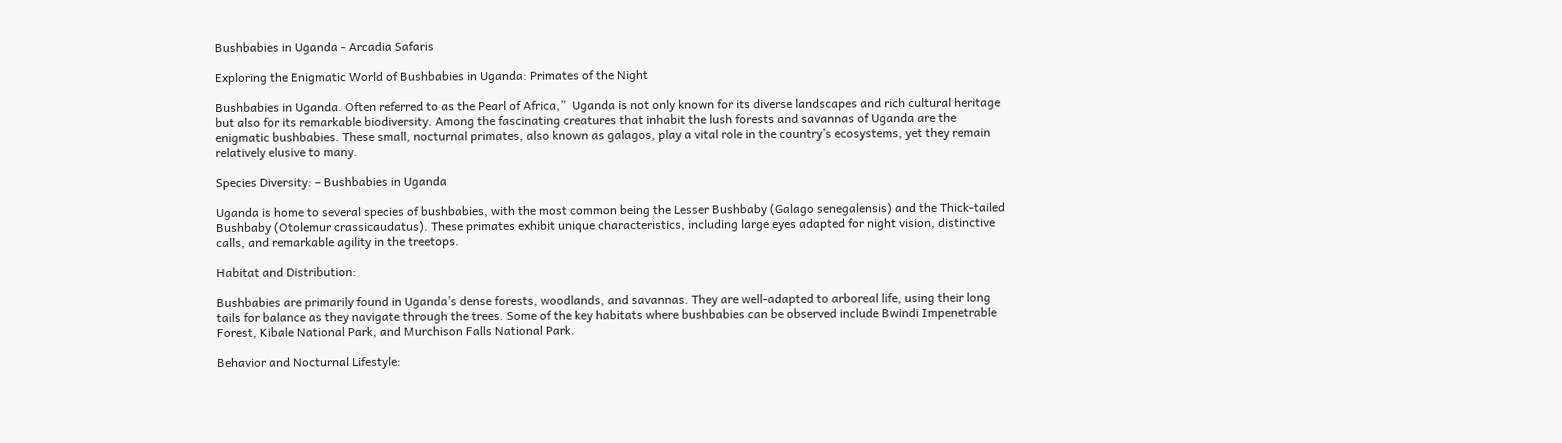Bushbabies in Uganda - Arcadia Safaris

Exploring the Enigmatic World of Bushbabies in Uganda: Primates of the Night

Bushbabies in Uganda. Often referred to as the Pearl of Africa,”  Uganda is not only known for its diverse landscapes and rich cultural heritage but also for its remarkable biodiversity. Among the fascinating creatures that inhabit the lush forests and savannas of Uganda are the enigmatic bushbabies. These small, nocturnal primates, also known as galagos, play a vital role in the country’s ecosystems, yet they remain relatively elusive to many.

Species Diversity: – Bushbabies in Uganda

Uganda is home to several species of bushbabies, with the most common being the Lesser Bushbaby (Galago senegalensis) and the Thick-tailed Bushbaby (Otolemur crassicaudatus). These primates exhibit unique characteristics, including large eyes adapted for night vision, distinctive calls, and remarkable agility in the treetops.

Habitat and Distribution:

Bushbabies are primarily found in Uganda’s dense forests, woodlands, and savannas. They are well-adapted to arboreal life, using their long tails for balance as they navigate through the trees. Some of the key habitats where bushbabies can be observed include Bwindi Impenetrable Forest, Kibale National Park, and Murchison Falls National Park.

Behavior and Nocturnal Lifestyle: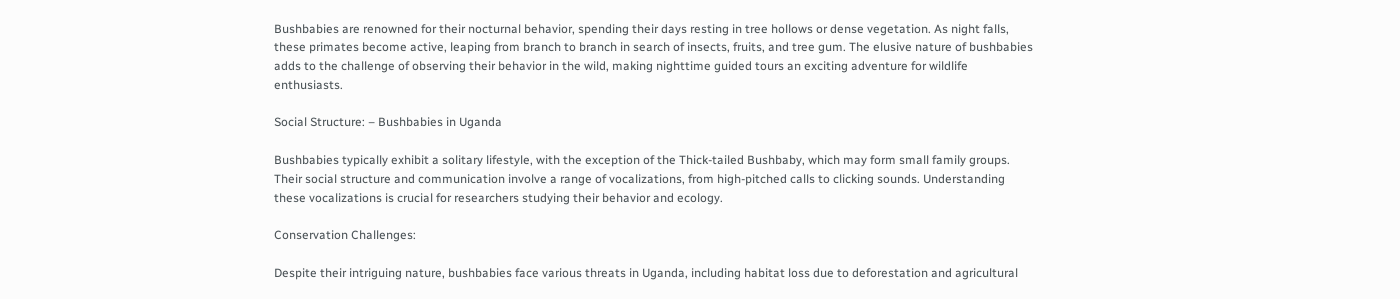Bushbabies are renowned for their nocturnal behavior, spending their days resting in tree hollows or dense vegetation. As night falls, these primates become active, leaping from branch to branch in search of insects, fruits, and tree gum. The elusive nature of bushbabies adds to the challenge of observing their behavior in the wild, making nighttime guided tours an exciting adventure for wildlife enthusiasts.

Social Structure: – Bushbabies in Uganda

Bushbabies typically exhibit a solitary lifestyle, with the exception of the Thick-tailed Bushbaby, which may form small family groups. Their social structure and communication involve a range of vocalizations, from high-pitched calls to clicking sounds. Understanding these vocalizations is crucial for researchers studying their behavior and ecology.

Conservation Challenges:

Despite their intriguing nature, bushbabies face various threats in Uganda, including habitat loss due to deforestation and agricultural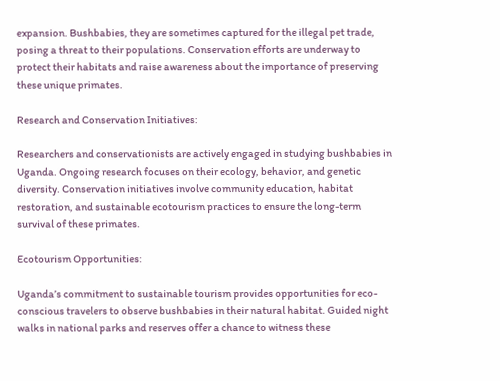expansion. Bushbabies, they are sometimes captured for the illegal pet trade, posing a threat to their populations. Conservation efforts are underway to protect their habitats and raise awareness about the importance of preserving these unique primates.

Research and Conservation Initiatives:

Researchers and conservationists are actively engaged in studying bushbabies in Uganda. Ongoing research focuses on their ecology, behavior, and genetic diversity. Conservation initiatives involve community education, habitat restoration, and sustainable ecotourism practices to ensure the long-term survival of these primates.

Ecotourism Opportunities:

Uganda’s commitment to sustainable tourism provides opportunities for eco-conscious travelers to observe bushbabies in their natural habitat. Guided night walks in national parks and reserves offer a chance to witness these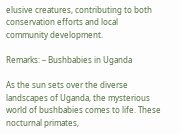elusive creatures, contributing to both conservation efforts and local community development.

Remarks: – Bushbabies in Uganda

As the sun sets over the diverse landscapes of Uganda, the mysterious world of bushbabies comes to life. These nocturnal primates,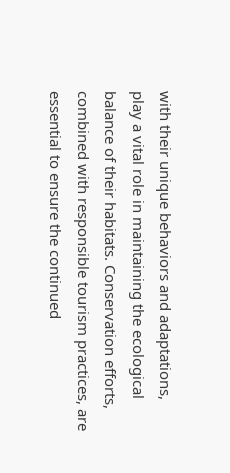with their unique behaviors and adaptations, play a vital role in maintaining the ecological balance of their habitats. Conservation efforts, combined with responsible tourism practices, are essential to ensure the continued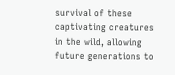survival of these captivating creatures in the wild, allowing future generations to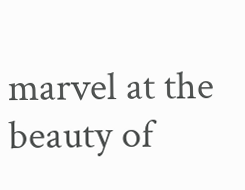marvel at the beauty of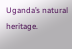Uganda’s natural heritage.